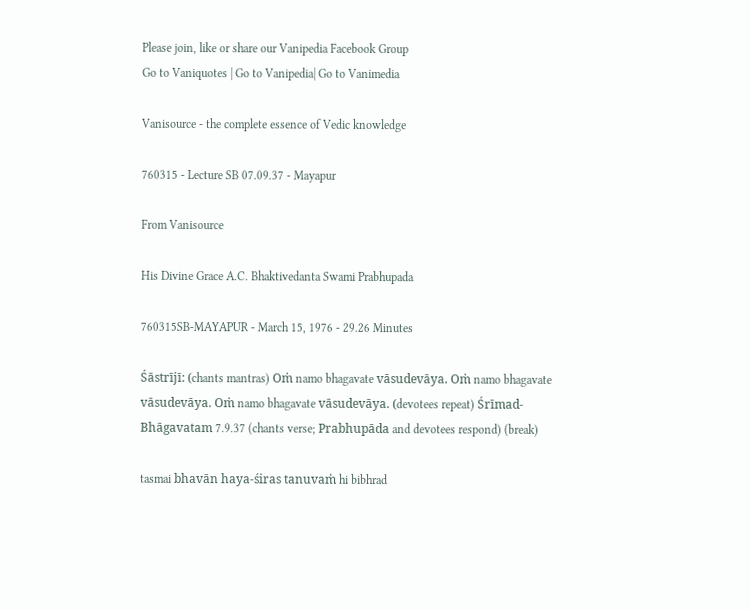Please join, like or share our Vanipedia Facebook Group
Go to Vaniquotes | Go to Vanipedia| Go to Vanimedia

Vanisource - the complete essence of Vedic knowledge

760315 - Lecture SB 07.09.37 - Mayapur

From Vanisource

His Divine Grace A.C. Bhaktivedanta Swami Prabhupada

760315SB-MAYAPUR - March 15, 1976 - 29.26 Minutes

Śāstrījī: (chants mantras) Oṁ namo bhagavate vāsudevāya. Oṁ namo bhagavate vāsudevāya. Oṁ namo bhagavate vāsudevāya. (devotees repeat) Śrīmad-Bhāgavatam 7.9.37 (chants verse; Prabhupāda and devotees respond) (break)

tasmai bhavān haya-śiras tanuvaṁ hi bibhrad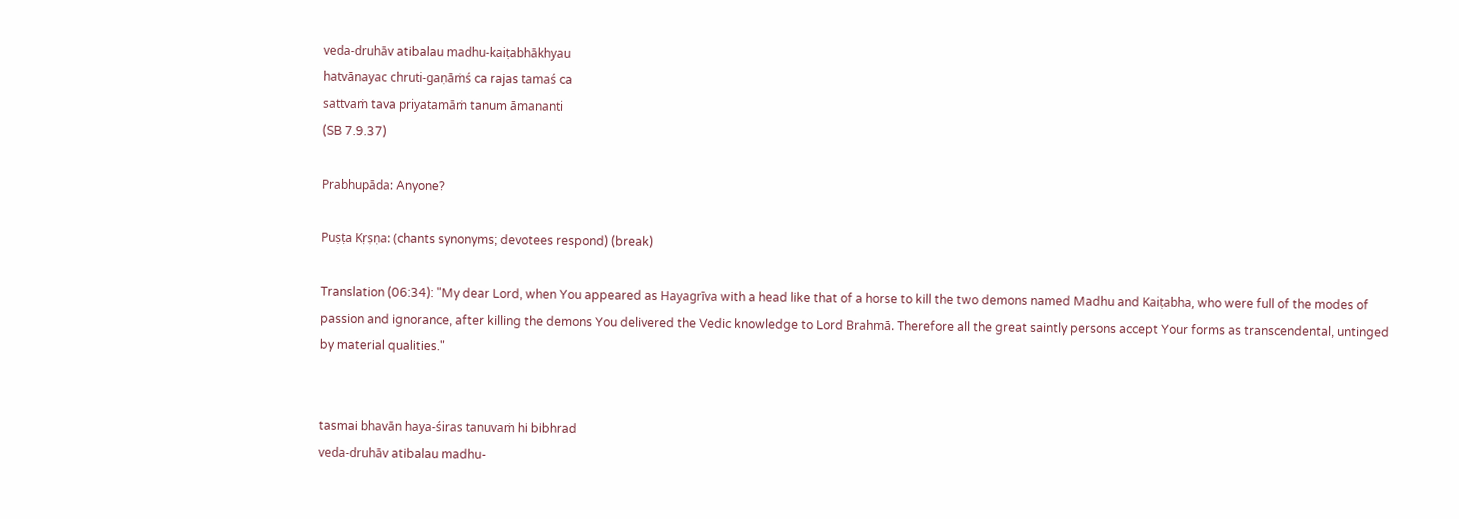veda-druhāv atibalau madhu-kaiṭabhākhyau
hatvānayac chruti-gaṇāṁś ca rajas tamaś ca
sattvaṁ tava priyatamāṁ tanum āmananti
(SB 7.9.37)

Prabhupāda: Anyone?

Puṣṭa Kṛṣṇa: (chants synonyms; devotees respond) (break)

Translation (06:34): "My dear Lord, when You appeared as Hayagrīva with a head like that of a horse to kill the two demons named Madhu and Kaiṭabha, who were full of the modes of passion and ignorance, after killing the demons You delivered the Vedic knowledge to Lord Brahmā. Therefore all the great saintly persons accept Your forms as transcendental, untinged by material qualities."


tasmai bhavān haya-śiras tanuvaṁ hi bibhrad
veda-druhāv atibalau madhu-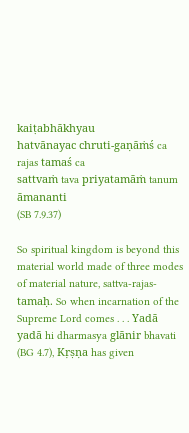kaiṭabhākhyau
hatvānayac chruti-gaṇāṁś ca rajas tamaś ca
sattvaṁ tava priyatamāṁ tanum āmananti
(SB 7.9.37)

So spiritual kingdom is beyond this material world made of three modes of material nature, sattva-rajas-tamaḥ. So when incarnation of the Supreme Lord comes . . . Yadā yadā hi dharmasya glānir bhavati (BG 4.7), Kṛṣṇa has given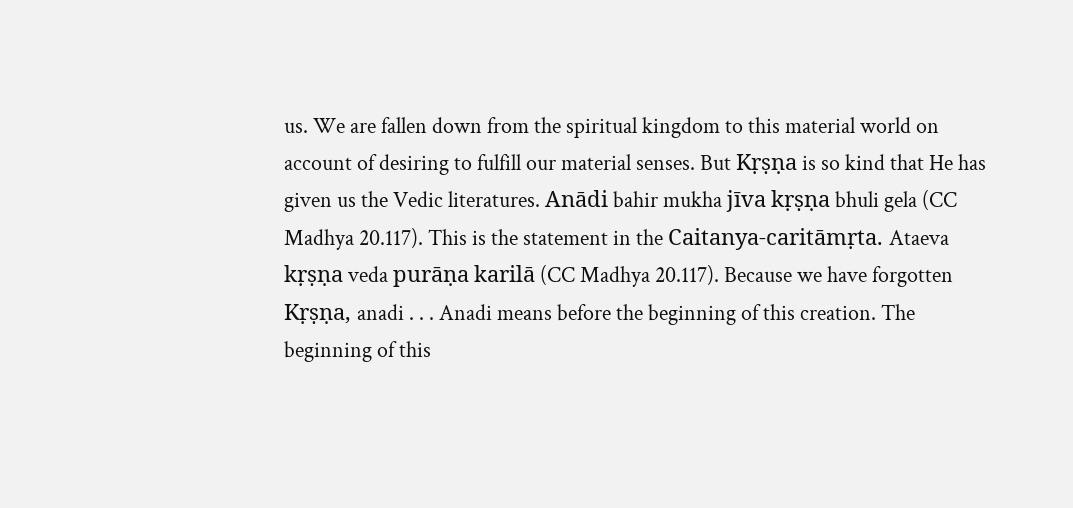us. We are fallen down from the spiritual kingdom to this material world on account of desiring to fulfill our material senses. But Kṛṣṇa is so kind that He has given us the Vedic literatures. Anādi bahir mukha jīva kṛṣṇa bhuli gela (CC Madhya 20.117). This is the statement in the Caitanya-caritāmṛta. Ataeva kṛṣṇa veda purāṇa karilā (CC Madhya 20.117). Because we have forgotten Kṛṣṇa, anadi . . . Anadi means before the beginning of this creation. The beginning of this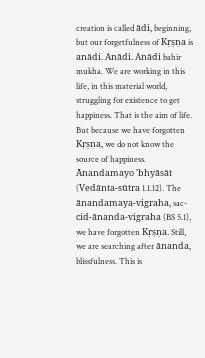creation is called ādi, beginning, but our forgetfulness of Kṛṣṇa is anādi. Anādi. Anādi bahir mukha. We are working in this life, in this material world, struggling for existence to get happiness. That is the aim of life. But because we have forgotten Kṛṣṇa, we do not know the source of happiness. Ānandamayo 'bhyāsāt (Vedānta-sūtra 1.1.12). The ānandamaya-vigraha, sac-cid-ānanda-vigraha (BS 5.1), we have forgotten Kṛṣṇa. Still, we are searching after ānanda, blissfulness. This is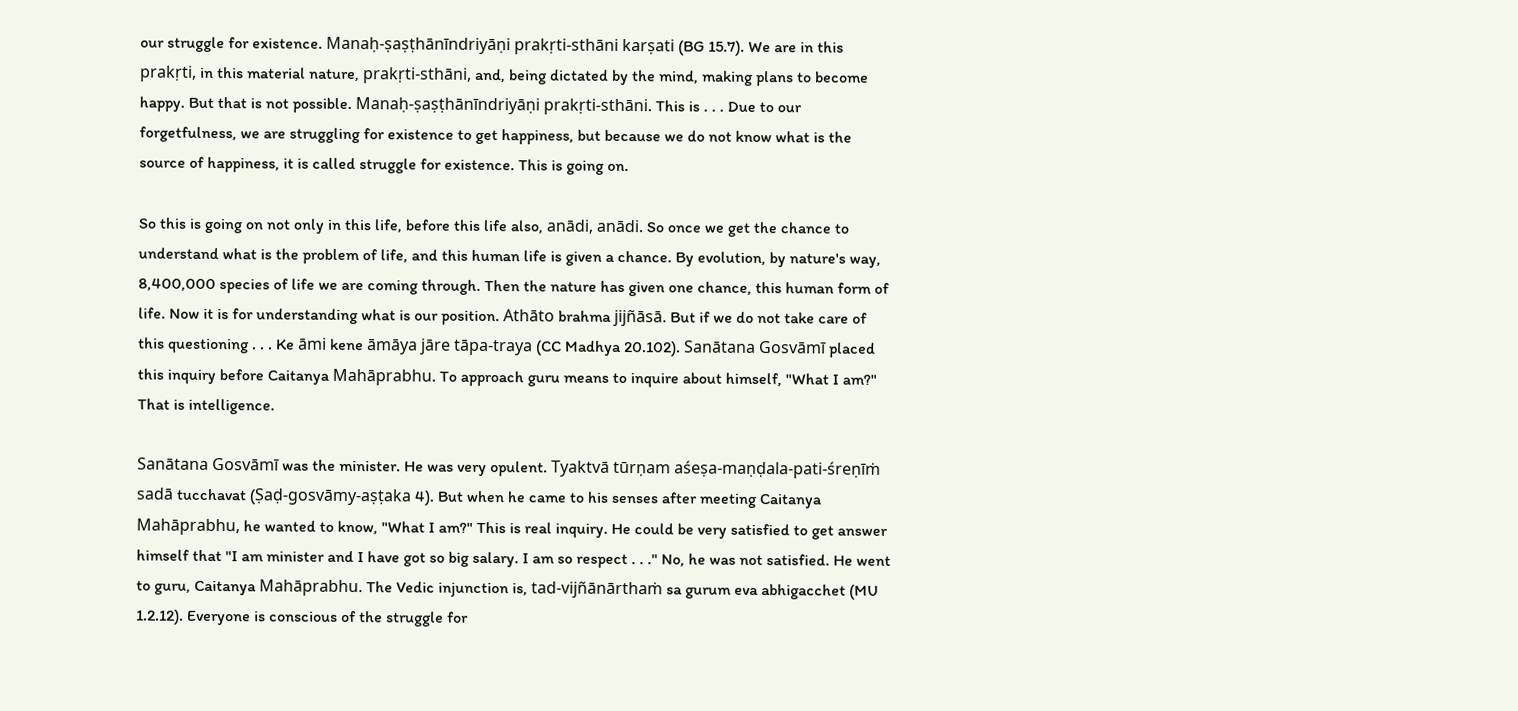our struggle for existence. Manaḥ-ṣaṣṭhānīndriyāṇi prakṛti-sthāni karṣati (BG 15.7). We are in this prakṛti, in this material nature, prakṛti-sthāni, and, being dictated by the mind, making plans to become happy. But that is not possible. Manaḥ-ṣaṣṭhānīndriyāṇi prakṛti-sthāni. This is . . . Due to our forgetfulness, we are struggling for existence to get happiness, but because we do not know what is the source of happiness, it is called struggle for existence. This is going on.

So this is going on not only in this life, before this life also, anādi, anādi. So once we get the chance to understand what is the problem of life, and this human life is given a chance. By evolution, by nature's way, 8,400,000 species of life we are coming through. Then the nature has given one chance, this human form of life. Now it is for understanding what is our position. Athāto brahma jijñāsā. But if we do not take care of this questioning . . . Ke āmi kene āmāya jāre tāpa-traya (CC Madhya 20.102). Sanātana Gosvāmī placed this inquiry before Caitanya Mahāprabhu. To approach guru means to inquire about himself, "What I am?" That is intelligence.

Sanātana Gosvāmī was the minister. He was very opulent. Tyaktvā tūrṇam aśeṣa-maṇḍala-pati-śreṇīṁ sadā tucchavat (Ṣaḍ-gosvāmy-aṣṭaka 4). But when he came to his senses after meeting Caitanya Mahāprabhu, he wanted to know, "What I am?" This is real inquiry. He could be very satisfied to get answer himself that "I am minister and I have got so big salary. I am so respect . . ." No, he was not satisfied. He went to guru, Caitanya Mahāprabhu. The Vedic injunction is, tad-vijñānārthaṁ sa gurum eva abhigacchet (MU 1.2.12). Everyone is conscious of the struggle for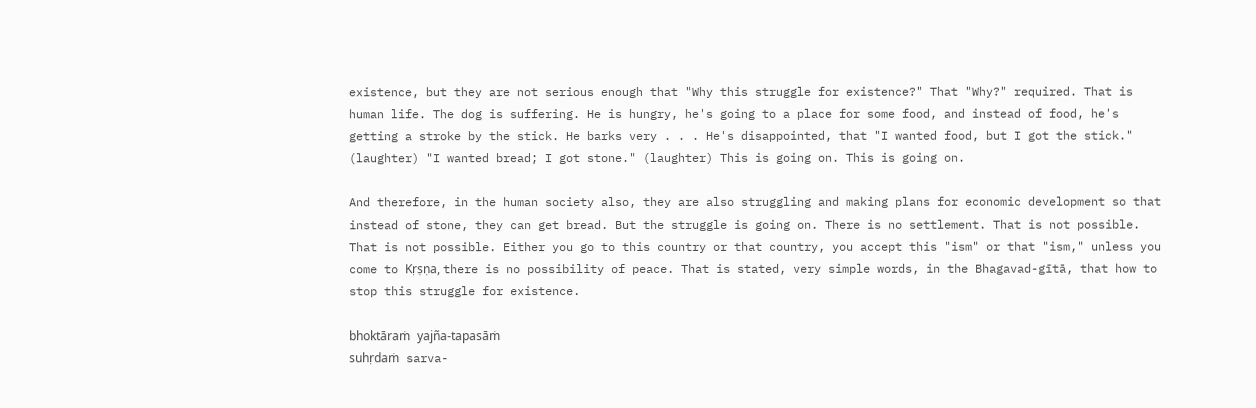existence, but they are not serious enough that "Why this struggle for existence?" That "Why?" required. That is human life. The dog is suffering. He is hungry, he's going to a place for some food, and instead of food, he's getting a stroke by the stick. He barks very . . . He's disappointed, that "I wanted food, but I got the stick." (laughter) "I wanted bread; I got stone." (laughter) This is going on. This is going on.

And therefore, in the human society also, they are also struggling and making plans for economic development so that instead of stone, they can get bread. But the struggle is going on. There is no settlement. That is not possible. That is not possible. Either you go to this country or that country, you accept this "ism" or that "ism," unless you come to Kṛṣṇa, there is no possibility of peace. That is stated, very simple words, in the Bhagavad-gītā, that how to stop this struggle for existence.

bhoktāraṁ yajña-tapasāṁ
suhṛdaṁ sarva-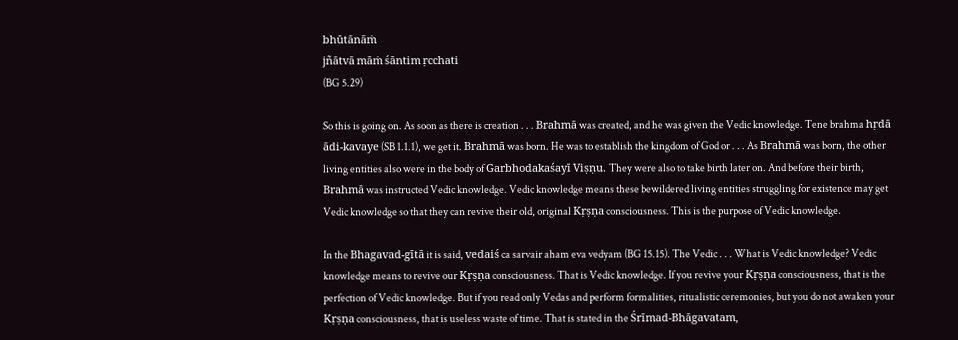bhūtānāṁ
jñātvā māṁ śāntim ṛcchati
(BG 5.29)

So this is going on. As soon as there is creation . . . Brahmā was created, and he was given the Vedic knowledge. Tene brahma hṛdā ādi-kavaye (SB 1.1.1), we get it. Brahmā was born. He was to establish the kingdom of God or . . . As Brahmā was born, the other living entities also were in the body of Garbhodakaśayī Viṣṇu. They were also to take birth later on. And before their birth, Brahmā was instructed Vedic knowledge. Vedic knowledge means these bewildered living entities struggling for existence may get Vedic knowledge so that they can revive their old, original Kṛṣṇa consciousness. This is the purpose of Vedic knowledge.

In the Bhagavad-gītā it is said, vedaiś ca sarvair aham eva vedyam (BG 15.15). The Vedic . . . What is Vedic knowledge? Vedic knowledge means to revive our Kṛṣṇa consciousness. That is Vedic knowledge. If you revive your Kṛṣṇa consciousness, that is the perfection of Vedic knowledge. But if you read only Vedas and perform formalities, ritualistic ceremonies, but you do not awaken your Kṛṣṇa consciousness, that is useless waste of time. That is stated in the Śrīmad-Bhāgavatam,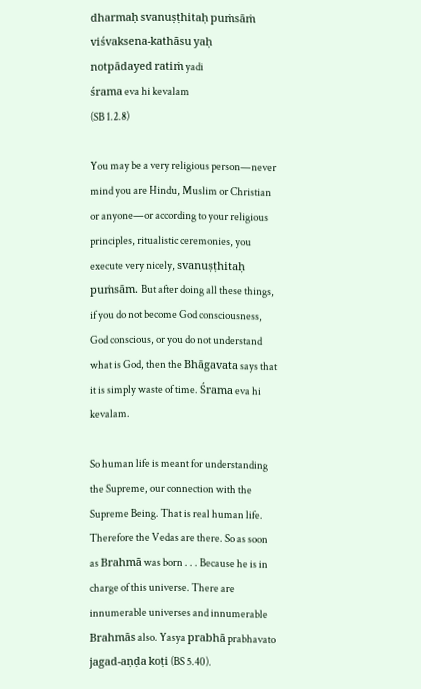dharmaḥ svanuṣṭhitaḥ puṁsāṁ
viśvaksena-kathāsu yaḥ
notpādayed ratiṁ yadi
śrama eva hi kevalam
(SB 1.2.8)

You may be a very religious person—never mind you are Hindu, Muslim or Christian or anyone—or according to your religious principles, ritualistic ceremonies, you execute very nicely, svanuṣṭhitaḥ puṁsām. But after doing all these things, if you do not become God consciousness, God conscious, or you do not understand what is God, then the Bhāgavata says that it is simply waste of time. Śrama eva hi kevalam.

So human life is meant for understanding the Supreme, our connection with the Supreme Being. That is real human life. Therefore the Vedas are there. So as soon as Brahmā was born . . . Because he is in charge of this universe. There are innumerable universes and innumerable Brahmās also. Yasya prabhā prabhavato jagad-aṇḍa koṭi (BS 5.40).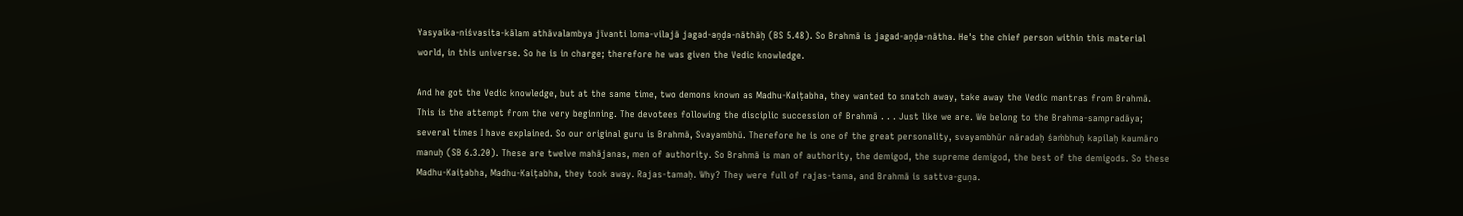Yasyaika-niśvasita-kālam athāvalambya jīvanti loma-vilajā jagad-aṇḍa-nāthāḥ (BS 5.48). So Brahmā is jagad-aṇḍa-nātha. He's the chief person within this material world, in this universe. So he is in charge; therefore he was given the Vedic knowledge.

And he got the Vedic knowledge, but at the same time, two demons known as Madhu-Kaiṭabha, they wanted to snatch away, take away the Vedic mantras from Brahmā. This is the attempt from the very beginning. The devotees following the disciplic succession of Brahmā . . . Just like we are. We belong to the Brahma-sampradāya; several times I have explained. So our original guru is Brahmā, Svayambhū. Therefore he is one of the great personality, svayambhūr nāradaḥ śaṁbhuḥ kapilaḥ kaumāro manuḥ (SB 6.3.20). These are twelve mahājanas, men of authority. So Brahmā is man of authority, the demigod, the supreme demigod, the best of the demigods. So these Madhu-Kaiṭabha, Madhu-Kaiṭabha, they took away. Rajas-tamaḥ. Why? They were full of rajas-tama, and Brahmā is sattva-guṇa.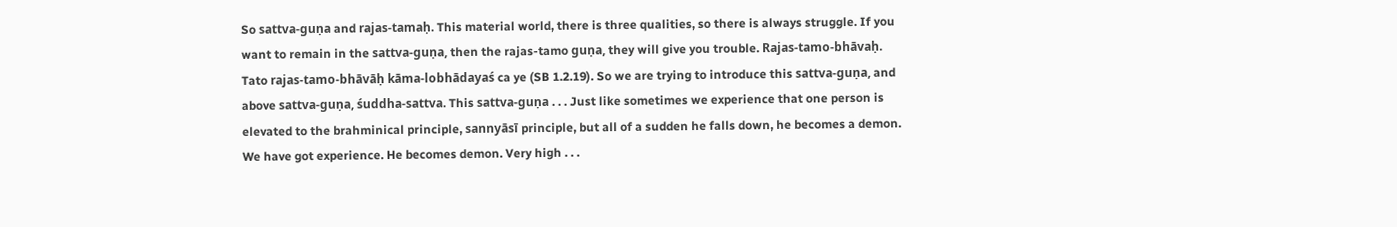So sattva-guṇa and rajas-tamaḥ. This material world, there is three qualities, so there is always struggle. If you want to remain in the sattva-guṇa, then the rajas-tamo guṇa, they will give you trouble. Rajas-tamo-bhāvaḥ. Tato rajas-tamo-bhāvāḥ kāma-lobhādayaś ca ye (SB 1.2.19). So we are trying to introduce this sattva-guṇa, and above sattva-guṇa, śuddha-sattva. This sattva-guṇa . . . Just like sometimes we experience that one person is elevated to the brahminical principle, sannyāsī principle, but all of a sudden he falls down, he becomes a demon. We have got experience. He becomes demon. Very high . . .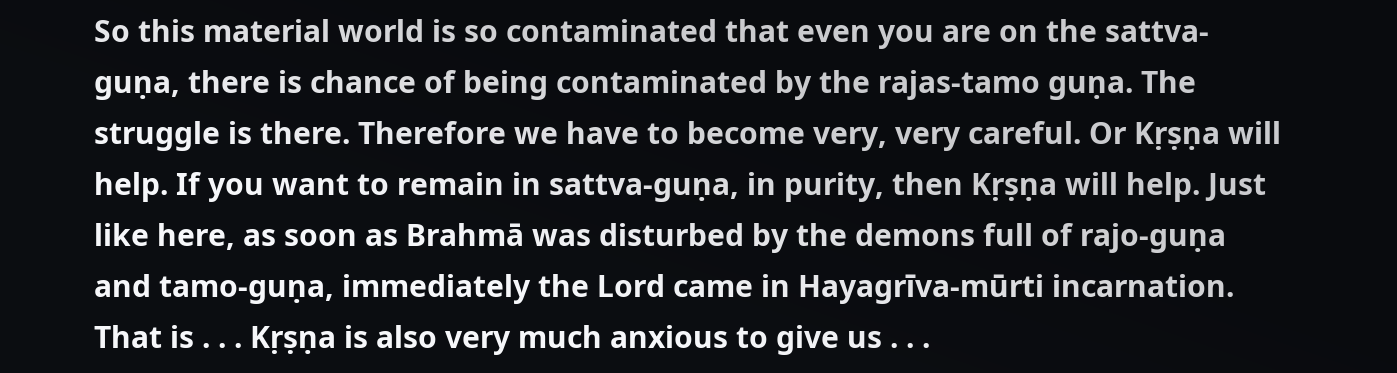So this material world is so contaminated that even you are on the sattva-guṇa, there is chance of being contaminated by the rajas-tamo guṇa. The struggle is there. Therefore we have to become very, very careful. Or Kṛṣṇa will help. If you want to remain in sattva-guṇa, in purity, then Kṛṣṇa will help. Just like here, as soon as Brahmā was disturbed by the demons full of rajo-guṇa and tamo-guṇa, immediately the Lord came in Hayagrīva-mūrti incarnation. That is . . . Kṛṣṇa is also very much anxious to give us . . .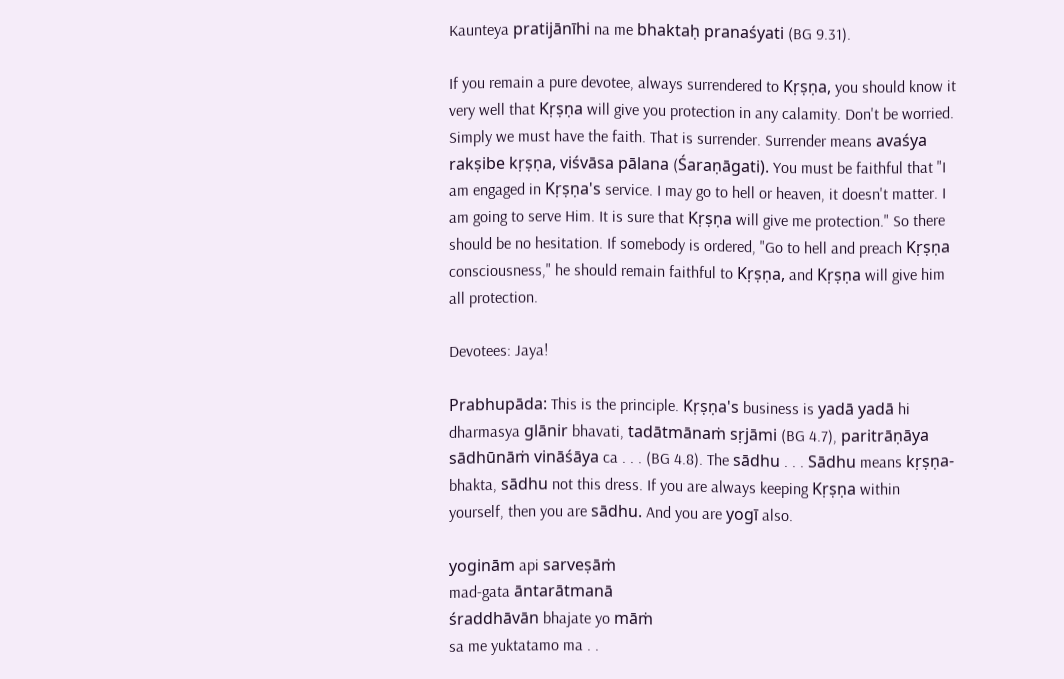Kaunteya pratijānīhi na me bhaktaḥ pranaśyati (BG 9.31).

If you remain a pure devotee, always surrendered to Kṛṣṇa, you should know it very well that Kṛṣṇa will give you protection in any calamity. Don't be worried. Simply we must have the faith. That is surrender. Surrender means avaśya rakṣibe kṛṣṇa, viśvāsa pālana (Śaraṇāgati). You must be faithful that "I am engaged in Kṛṣṇa's service. I may go to hell or heaven, it doesn't matter. I am going to serve Him. It is sure that Kṛṣṇa will give me protection." So there should be no hesitation. If somebody is ordered, "Go to hell and preach Kṛṣṇa consciousness," he should remain faithful to Kṛṣṇa, and Kṛṣṇa will give him all protection.

Devotees: Jaya!

Prabhupāda: This is the principle. Kṛṣṇa's business is yadā yadā hi dharmasya glānir bhavati, tadātmānaṁ sṛjāmi (BG 4.7), paritrāṇāya sādhūnāṁ vināśāya ca . . . (BG 4.8). The sādhu . . . Sādhu means kṛṣṇa-bhakta, sādhu not this dress. If you are always keeping Kṛṣṇa within yourself, then you are sādhu. And you are yogī also.

yoginām api sarveṣāṁ
mad-gata āntarātmanā
śraddhāvān bhajate yo māṁ
sa me yuktatamo ma . .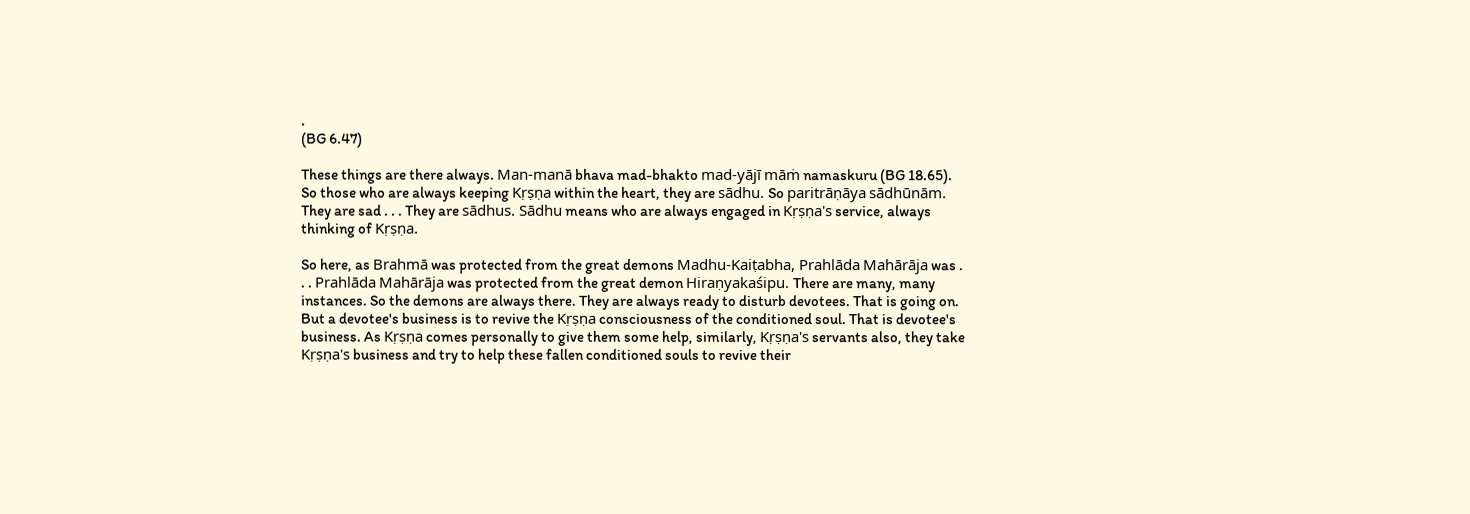.
(BG 6.47)

These things are there always. Man-manā bhava mad-bhakto mad-yājī māṁ namaskuru (BG 18.65). So those who are always keeping Kṛṣṇa within the heart, they are sādhu. So paritrāṇāya sādhūnām. They are sad . . . They are sādhus. Sādhu means who are always engaged in Kṛṣṇa's service, always thinking of Kṛṣṇa.

So here, as Brahmā was protected from the great demons Madhu-Kaiṭabha, Prahlāda Mahārāja was . . . Prahlāda Mahārāja was protected from the great demon Hiraṇyakaśipu. There are many, many instances. So the demons are always there. They are always ready to disturb devotees. That is going on. But a devotee's business is to revive the Kṛṣṇa consciousness of the conditioned soul. That is devotee's business. As Kṛṣṇa comes personally to give them some help, similarly, Kṛṣṇa's servants also, they take Kṛṣṇa's business and try to help these fallen conditioned souls to revive their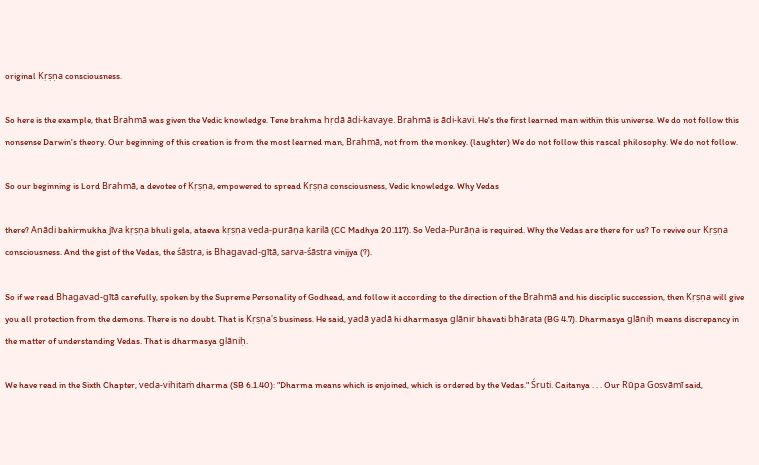original Kṛṣṇa consciousness.

So here is the example, that Brahmā was given the Vedic knowledge. Tene brahma hṛdā ādi-kavaye. Brahmā is ādi-kavi. He's the first learned man within this universe. We do not follow this nonsense Darwin's theory. Our beginning of this creation is from the most learned man, Brahmā, not from the monkey. (laughter) We do not follow this rascal philosophy. We do not follow.

So our beginning is Lord Brahmā, a devotee of Kṛṣṇa, empowered to spread Kṛṣṇa consciousness, Vedic knowledge. Why Vedas

there? Anādi bahirmukha jīva kṛṣṇa bhuli gela, ataeva kṛṣṇa veda-purāṇa karilā (CC Madhya 20.117). So Veda-Purāṇa is required. Why the Vedas are there for us? To revive our Kṛṣṇa consciousness. And the gist of the Vedas, the śāstra, is Bhagavad-gītā, sarva-śāstra vinijya (?).

So if we read Bhagavad-gītā carefully, spoken by the Supreme Personality of Godhead, and follow it according to the direction of the Brahmā and his disciplic succession, then Kṛṣṇa will give you all protection from the demons. There is no doubt. That is Kṛṣṇa's business. He said, yadā yadā hi dharmasya glānir bhavati bhārata (BG 4.7). Dharmasya glāniḥ means discrepancy in the matter of understanding Vedas. That is dharmasya glāniḥ.

We have read in the Sixth Chapter, veda-vihitaṁ dharma (SB 6.1.40): "Dharma means which is enjoined, which is ordered by the Vedas." Śruti. Caitanya . . . Our Rūpa Gosvāmī said,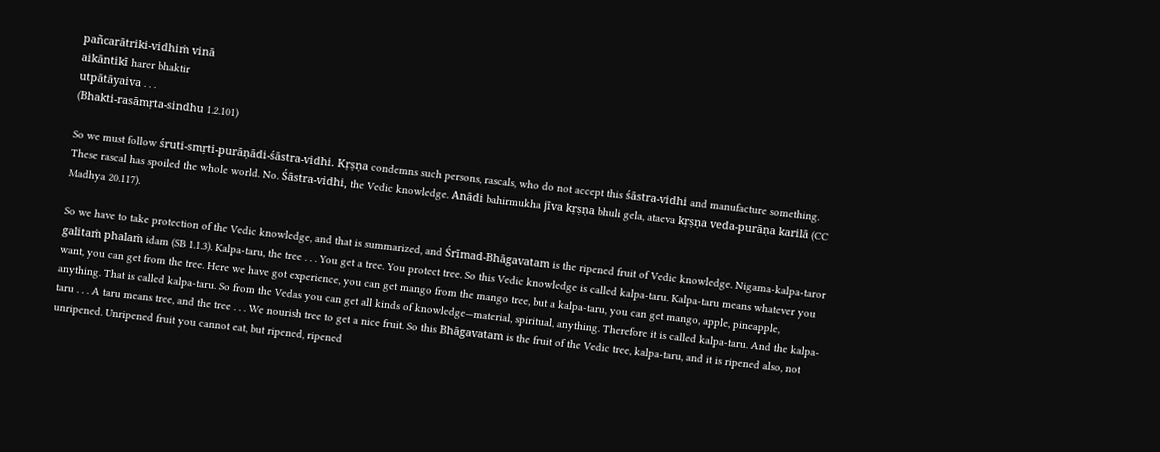pañcarātriki-vidhiṁ vinā
aikāntikī harer bhaktir
utpātāyaiva . . .
(Bhakti-rasāmṛta-sindhu 1.2.101)

So we must follow śruti-smṛti-purāṇādi-śāstra-vidhi. Kṛṣṇa condemns such persons, rascals, who do not accept this śāstra-vidhi and manufacture something. These rascal has spoiled the whole world. No. Śāstra-vidhi, the Vedic knowledge. Anādi bahirmukha jīva kṛṣṇa bhuli gela, ataeva kṛṣṇa veda-purāṇa karilā (CC Madhya 20.117).

So we have to take protection of the Vedic knowledge, and that is summarized, and Śrīmad-Bhāgavatam is the ripened fruit of Vedic knowledge. Nigama-kalpa-taror galitaṁ phalaṁ idam (SB 1.1.3). Kalpa-taru, the tree . . . You get a tree. You protect tree. So this Vedic knowledge is called kalpa-taru. Kalpa-taru means whatever you want, you can get from the tree. Here we have got experience, you can get mango from the mango tree, but a kalpa-taru, you can get mango, apple, pineapple, anything. That is called kalpa-taru. So from the Vedas you can get all kinds of knowledge—material, spiritual, anything. Therefore it is called kalpa-taru. And the kalpa-taru . . . A taru means tree, and the tree . . . We nourish tree to get a nice fruit. So this Bhāgavatam is the fruit of the Vedic tree, kalpa-taru, and it is ripened also, not unripened. Unripened fruit you cannot eat, but ripened, ripened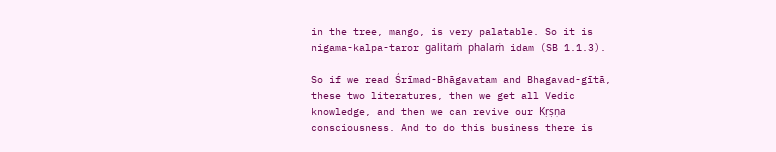in the tree, mango, is very palatable. So it is nigama-kalpa-taror galitaṁ phalaṁ idam (SB 1.1.3).

So if we read Śrīmad-Bhāgavatam and Bhagavad-gītā, these two literatures, then we get all Vedic knowledge, and then we can revive our Kṛṣṇa consciousness. And to do this business there is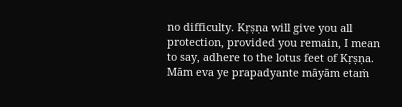no difficulty. Kṛṣṇa will give you all protection, provided you remain, I mean to say, adhere to the lotus feet of Kṛṣṇa. Mām eva ye prapadyante māyām etaṁ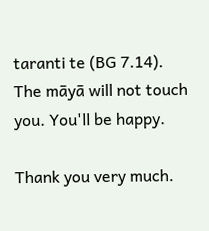taranti te (BG 7.14). The māyā will not touch you. You'll be happy.

Thank you very much.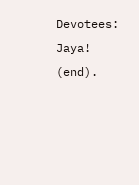Devotees: Jaya! (end).